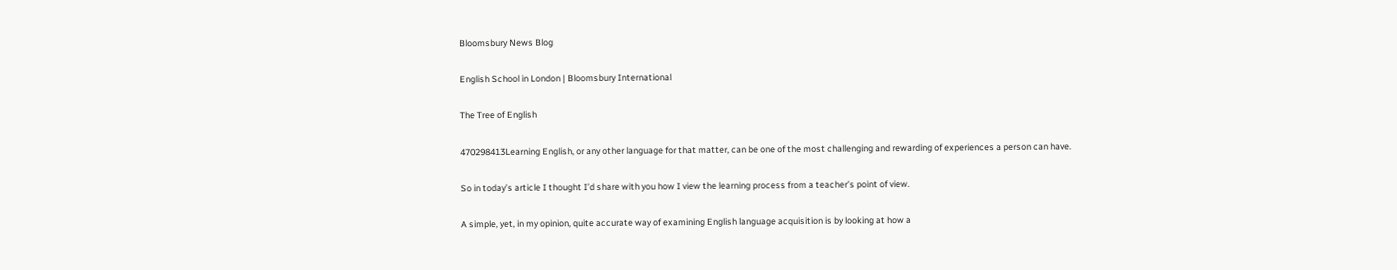Bloomsbury News Blog

English School in London | Bloomsbury International

The Tree of English

470298413Learning English, or any other language for that matter, can be one of the most challenging and rewarding of experiences a person can have.

So in today’s article I thought I’d share with you how I view the learning process from a teacher’s point of view.

A simple, yet, in my opinion, quite accurate way of examining English language acquisition is by looking at how a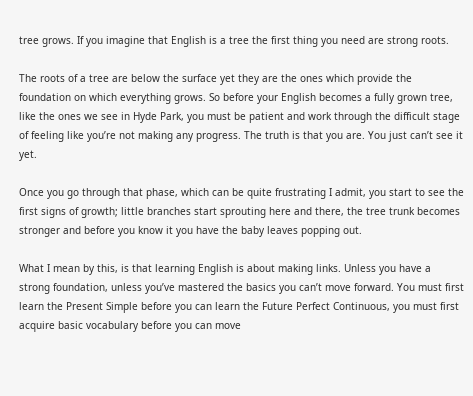tree grows. If you imagine that English is a tree the first thing you need are strong roots.

The roots of a tree are below the surface yet they are the ones which provide the foundation on which everything grows. So before your English becomes a fully grown tree, like the ones we see in Hyde Park, you must be patient and work through the difficult stage of feeling like you’re not making any progress. The truth is that you are. You just can’t see it yet.

Once you go through that phase, which can be quite frustrating I admit, you start to see the first signs of growth; little branches start sprouting here and there, the tree trunk becomes stronger and before you know it you have the baby leaves popping out.

What I mean by this, is that learning English is about making links. Unless you have a strong foundation, unless you’ve mastered the basics you can’t move forward. You must first learn the Present Simple before you can learn the Future Perfect Continuous, you must first acquire basic vocabulary before you can move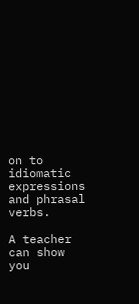on to idiomatic expressions and phrasal verbs.

A teacher can show you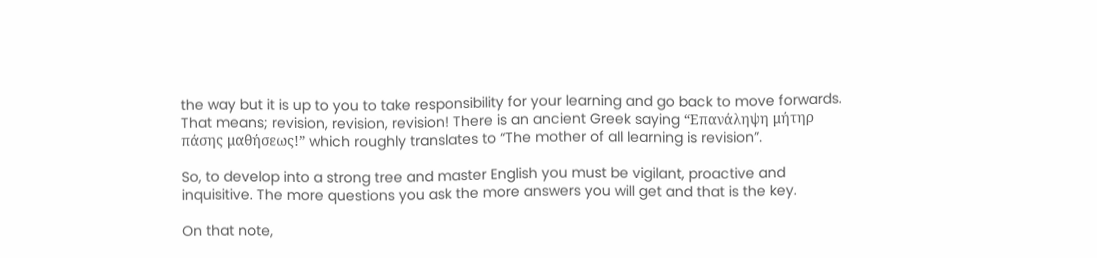the way but it is up to you to take responsibility for your learning and go back to move forwards. That means; revision, revision, revision! There is an ancient Greek saying “Επανάληψη μήτηρ πάσης μαθήσεως!” which roughly translates to “The mother of all learning is revision”.

So, to develop into a strong tree and master English you must be vigilant, proactive and inquisitive. The more questions you ask the more answers you will get and that is the key.

On that note,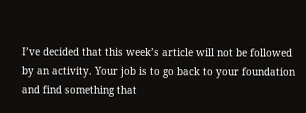I’ve decided that this week’s article will not be followed by an activity. Your job is to go back to your foundation and find something that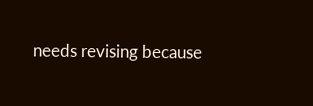needs revising because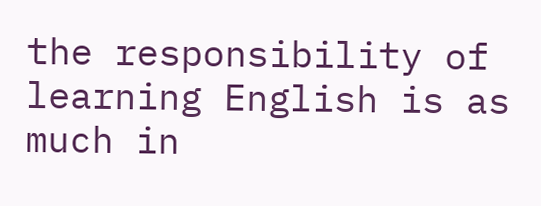the responsibility of learning English is as much in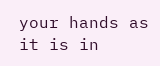your hands as it is in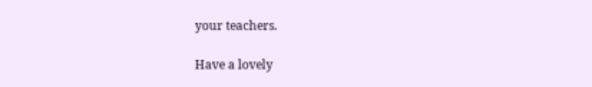your teachers.

Have a lovely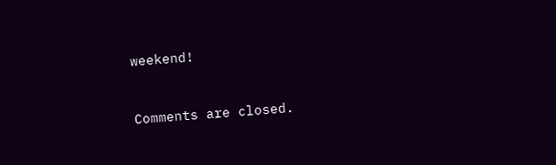weekend!


Comments are closed.